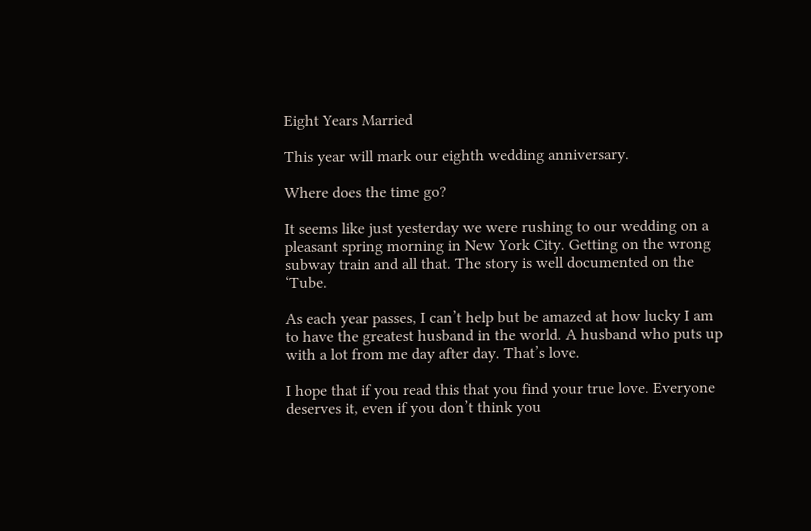Eight Years Married

This year will mark our eighth wedding anniversary.

Where does the time go?

It seems like just yesterday we were rushing to our wedding on a pleasant spring morning in New York City. Getting on the wrong subway train and all that. The story is well documented on the ‘Tube.

As each year passes, I can’t help but be amazed at how lucky I am to have the greatest husband in the world. A husband who puts up with a lot from me day after day. That’s love.

I hope that if you read this that you find your true love. Everyone deserves it, even if you don’t think you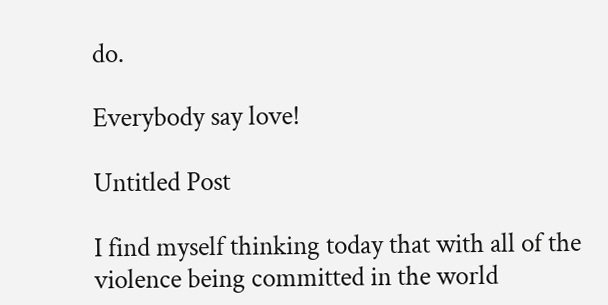do.

Everybody say love!

Untitled Post

I find myself thinking today that with all of the violence being committed in the world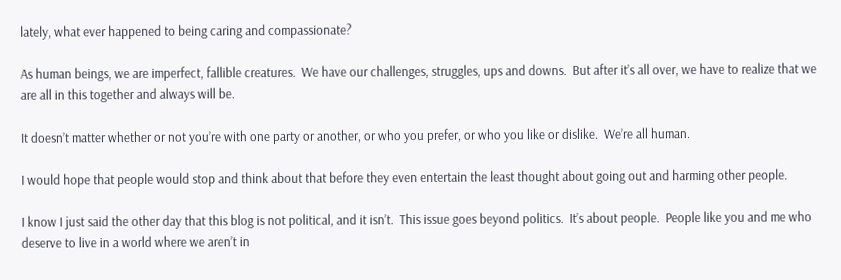lately, what ever happened to being caring and compassionate?

As human beings, we are imperfect, fallible creatures.  We have our challenges, struggles, ups and downs.  But after it’s all over, we have to realize that we are all in this together and always will be.

It doesn’t matter whether or not you’re with one party or another, or who you prefer, or who you like or dislike.  We’re all human.

I would hope that people would stop and think about that before they even entertain the least thought about going out and harming other people.

I know I just said the other day that this blog is not political, and it isn’t.  This issue goes beyond politics.  It’s about people.  People like you and me who deserve to live in a world where we aren’t in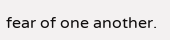fear of one another.